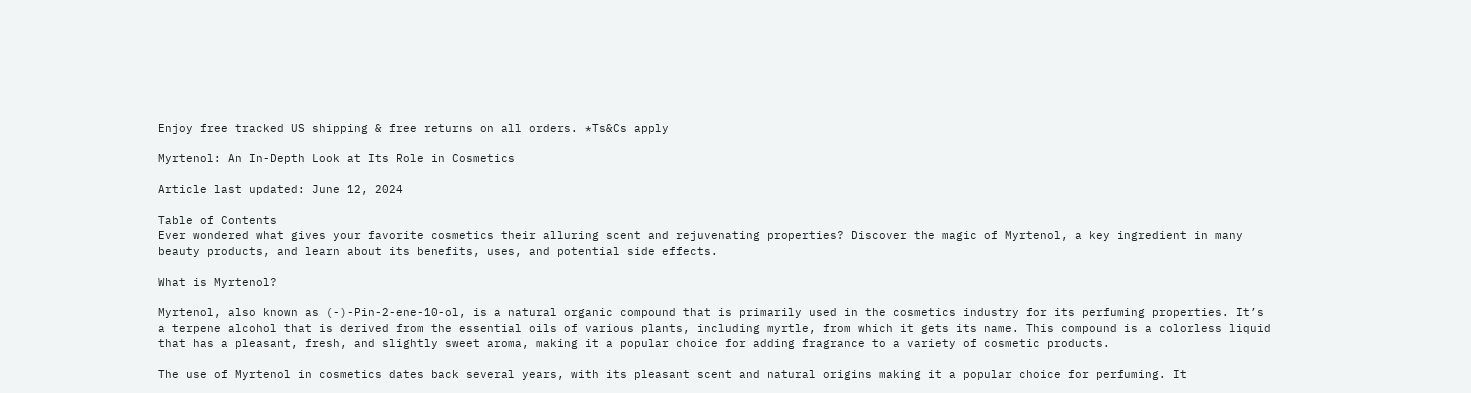Enjoy free tracked US shipping & free returns on all orders. *Ts&Cs apply

Myrtenol: An In-Depth Look at Its Role in Cosmetics

Article last updated: June 12, 2024

Table of Contents
Ever wondered what gives your favorite cosmetics their alluring scent and rejuvenating properties? Discover the magic of Myrtenol, a key ingredient in many beauty products, and learn about its benefits, uses, and potential side effects.

What is Myrtenol?

Myrtenol, also known as (-)-Pin-2-ene-10-ol, is a natural organic compound that is primarily used in the cosmetics industry for its perfuming properties. It’s a terpene alcohol that is derived from the essential oils of various plants, including myrtle, from which it gets its name. This compound is a colorless liquid that has a pleasant, fresh, and slightly sweet aroma, making it a popular choice for adding fragrance to a variety of cosmetic products.

The use of Myrtenol in cosmetics dates back several years, with its pleasant scent and natural origins making it a popular choice for perfuming. It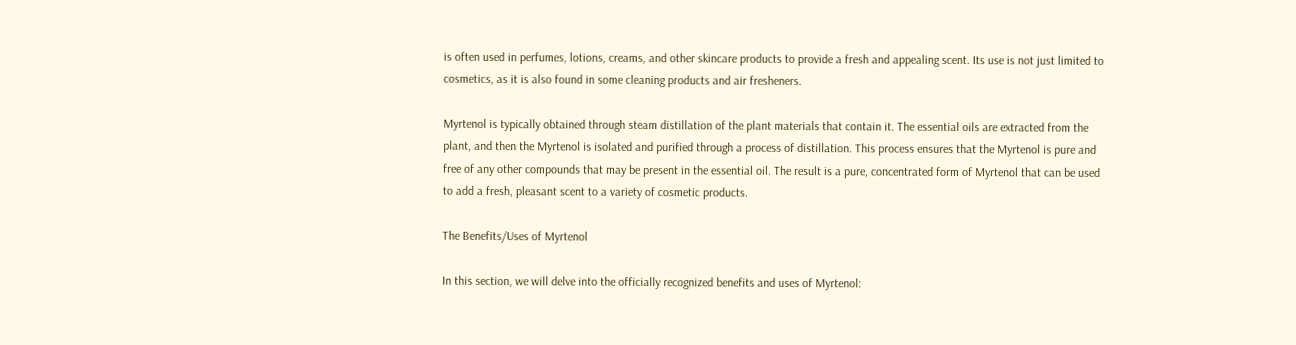is often used in perfumes, lotions, creams, and other skincare products to provide a fresh and appealing scent. Its use is not just limited to cosmetics, as it is also found in some cleaning products and air fresheners.

Myrtenol is typically obtained through steam distillation of the plant materials that contain it. The essential oils are extracted from the plant, and then the Myrtenol is isolated and purified through a process of distillation. This process ensures that the Myrtenol is pure and free of any other compounds that may be present in the essential oil. The result is a pure, concentrated form of Myrtenol that can be used to add a fresh, pleasant scent to a variety of cosmetic products.

The Benefits/Uses of Myrtenol

In this section, we will delve into the officially recognized benefits and uses of Myrtenol: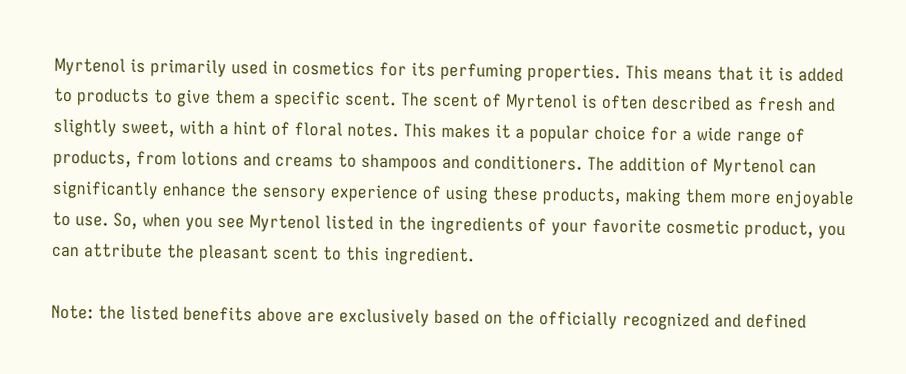Myrtenol is primarily used in cosmetics for its perfuming properties. This means that it is added to products to give them a specific scent. The scent of Myrtenol is often described as fresh and slightly sweet, with a hint of floral notes. This makes it a popular choice for a wide range of products, from lotions and creams to shampoos and conditioners. The addition of Myrtenol can significantly enhance the sensory experience of using these products, making them more enjoyable to use. So, when you see Myrtenol listed in the ingredients of your favorite cosmetic product, you can attribute the pleasant scent to this ingredient.

Note: the listed benefits above are exclusively based on the officially recognized and defined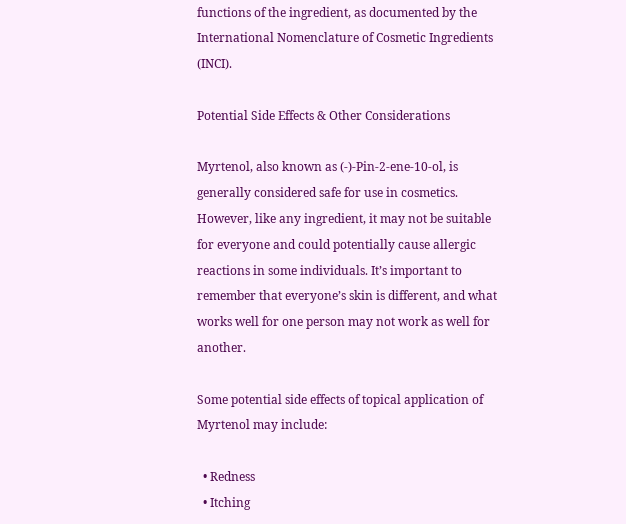functions of the ingredient, as documented by the International Nomenclature of Cosmetic Ingredients (INCI).

Potential Side Effects & Other Considerations

Myrtenol, also known as (-)-Pin-2-ene-10-ol, is generally considered safe for use in cosmetics. However, like any ingredient, it may not be suitable for everyone and could potentially cause allergic reactions in some individuals. It’s important to remember that everyone’s skin is different, and what works well for one person may not work as well for another.

Some potential side effects of topical application of Myrtenol may include:

  • Redness
  • Itching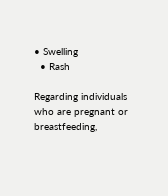• Swelling
  • Rash

Regarding individuals who are pregnant or breastfeeding,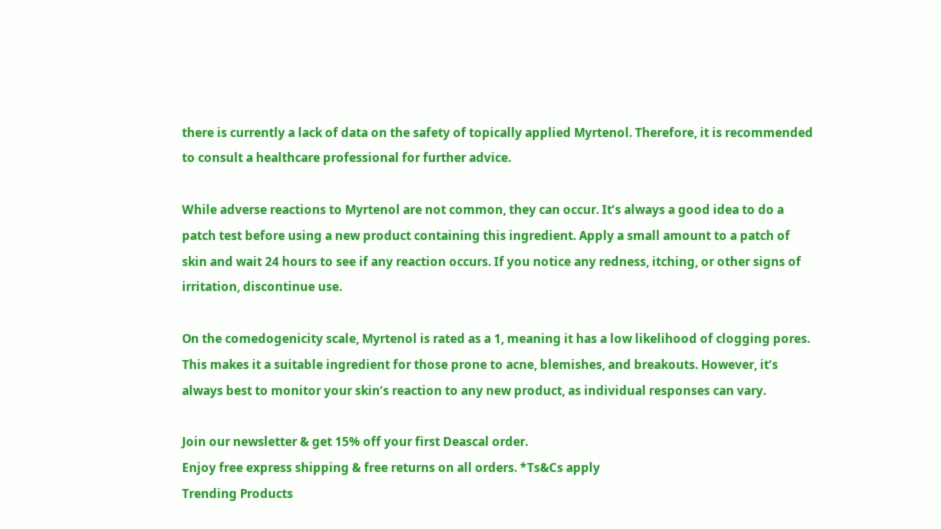there is currently a lack of data on the safety of topically applied Myrtenol. Therefore, it is recommended to consult a healthcare professional for further advice.

While adverse reactions to Myrtenol are not common, they can occur. It’s always a good idea to do a patch test before using a new product containing this ingredient. Apply a small amount to a patch of skin and wait 24 hours to see if any reaction occurs. If you notice any redness, itching, or other signs of irritation, discontinue use.

On the comedogenicity scale, Myrtenol is rated as a 1, meaning it has a low likelihood of clogging pores. This makes it a suitable ingredient for those prone to acne, blemishes, and breakouts. However, it’s always best to monitor your skin’s reaction to any new product, as individual responses can vary.

Join our newsletter & get 15% off your first Deascal order.
Enjoy free express shipping & free returns on all orders. *Ts&Cs apply
Trending Products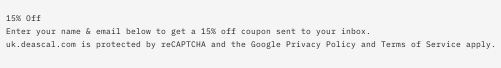15% Off
Enter your name & email below to get a 15% off coupon sent to your inbox.
uk.deascal.com is protected by reCAPTCHA and the Google Privacy Policy and Terms of Service apply.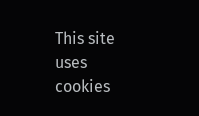This site uses cookies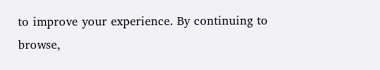to improve your experience. By continuing to browse,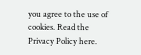you agree to the use of cookies. Read the Privacy Policy here.